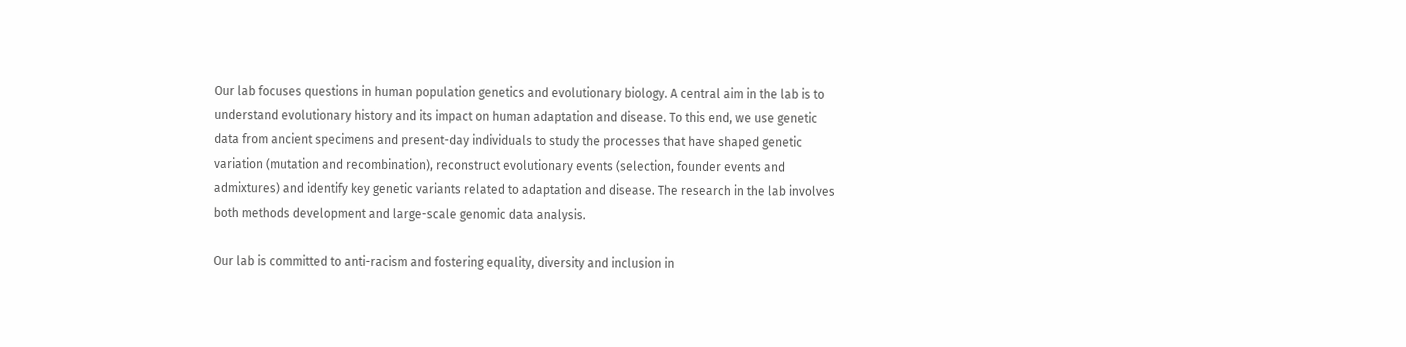Our lab focuses questions in human population genetics and evolutionary biology. A central aim in the lab is to understand evolutionary history and its impact on human adaptation and disease. To this end, we use genetic data from ancient specimens and present-day individuals to study the processes that have shaped genetic variation (mutation and recombination), reconstruct evolutionary events (selection, founder events and admixtures) and identify key genetic variants related to adaptation and disease. The research in the lab involves both methods development and large-scale genomic data analysis.

Our lab is committed to anti-racism and fostering equality, diversity and inclusion in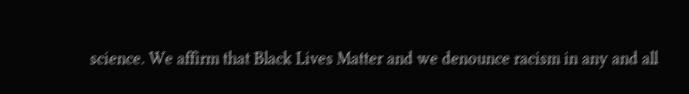science. We affirm that Black Lives Matter and we denounce racism in any and all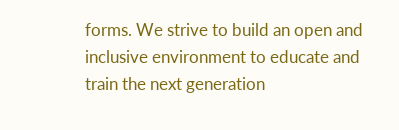forms. We strive to build an open and inclusive environment to educate and train the next generation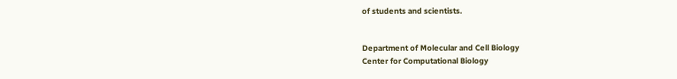of students and scientists.


Department of Molecular and Cell Biology
Center for Computational Biology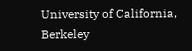University of California, Berkeley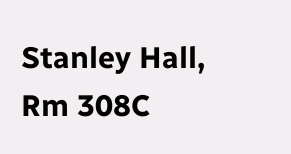Stanley Hall, Rm 308C